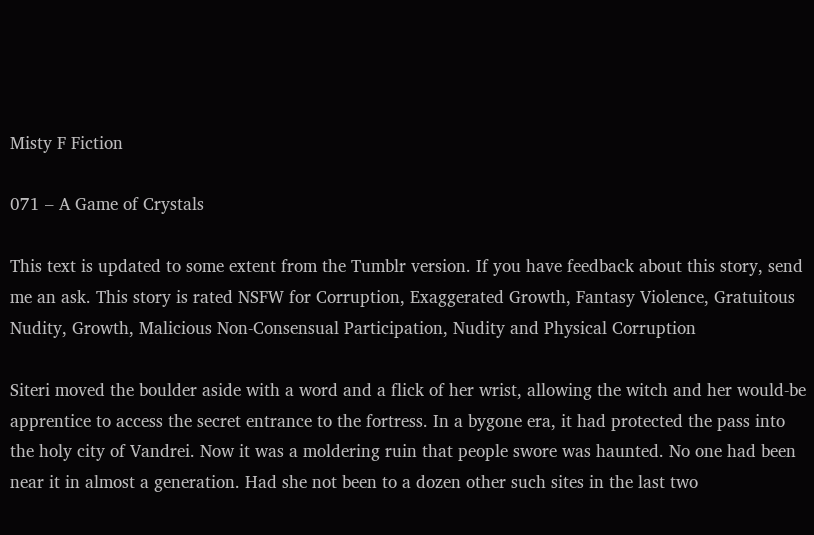Misty F Fiction

071 – A Game of Crystals

This text is updated to some extent from the Tumblr version. If you have feedback about this story, send me an ask. This story is rated NSFW for Corruption, Exaggerated Growth, Fantasy Violence, Gratuitous Nudity, Growth, Malicious Non-Consensual Participation, Nudity and Physical Corruption

Siteri moved the boulder aside with a word and a flick of her wrist, allowing the witch and her would-be apprentice to access the secret entrance to the fortress. In a bygone era, it had protected the pass into the holy city of Vandrei. Now it was a moldering ruin that people swore was haunted. No one had been near it in almost a generation. Had she not been to a dozen other such sites in the last two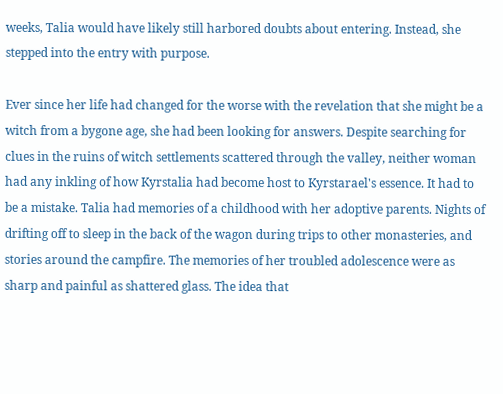weeks, Talia would have likely still harbored doubts about entering. Instead, she stepped into the entry with purpose.

Ever since her life had changed for the worse with the revelation that she might be a witch from a bygone age, she had been looking for answers. Despite searching for clues in the ruins of witch settlements scattered through the valley, neither woman had any inkling of how Kyrstalia had become host to Kyrstarael's essence. It had to be a mistake. Talia had memories of a childhood with her adoptive parents. Nights of drifting off to sleep in the back of the wagon during trips to other monasteries, and stories around the campfire. The memories of her troubled adolescence were as sharp and painful as shattered glass. The idea that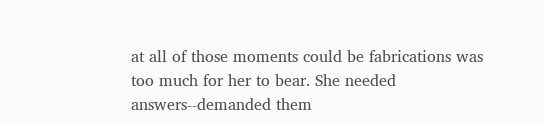at all of those moments could be fabrications was too much for her to bear. She needed answers--demanded them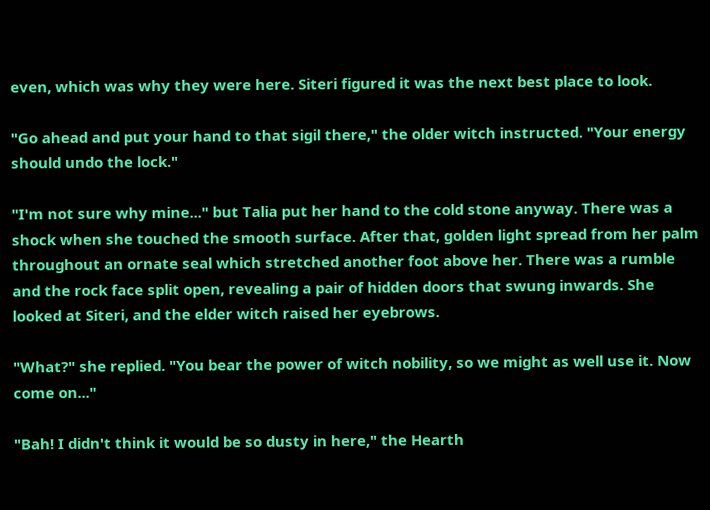even, which was why they were here. Siteri figured it was the next best place to look.

"Go ahead and put your hand to that sigil there," the older witch instructed. "Your energy should undo the lock."

"I'm not sure why mine..." but Talia put her hand to the cold stone anyway. There was a shock when she touched the smooth surface. After that, golden light spread from her palm throughout an ornate seal which stretched another foot above her. There was a rumble and the rock face split open, revealing a pair of hidden doors that swung inwards. She looked at Siteri, and the elder witch raised her eyebrows.

"What?" she replied. "You bear the power of witch nobility, so we might as well use it. Now come on..."

"Bah! I didn't think it would be so dusty in here," the Hearth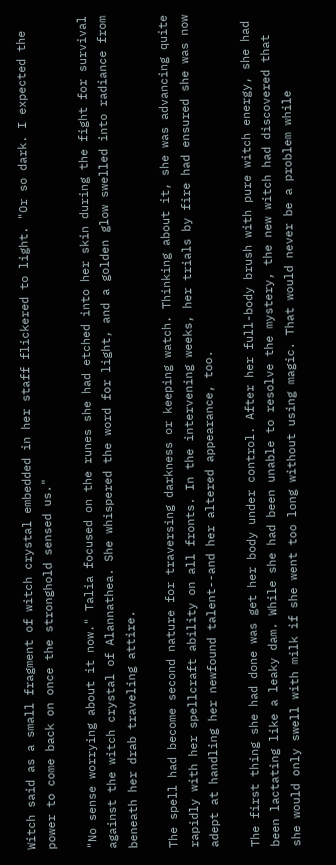Witch said as a small fragment of witch crystal embedded in her staff flickered to light. "Or so dark. I expected the power to come back on once the stronghold sensed us."

"No sense worrying about it now." Talia focused on the runes she had etched into her skin during the fight for survival against the witch crystal of Alannathea. She whispered the word for light, and a golden glow swelled into radiance from beneath her drab traveling attire.

The spell had become second nature for traversing darkness or keeping watch. Thinking about it, she was advancing quite rapidly with her spellcraft ability on all fronts. In the intervening weeks, her trials by fire had ensured she was now adept at handling her newfound talent--and her altered appearance, too.

The first thing she had done was get her body under control. After her full-body brush with pure witch energy, she had been lactating like a leaky dam. While she had been unable to resolve the mystery, the new witch had discovered that she would only swell with milk if she went too long without using magic. That would never be a problem while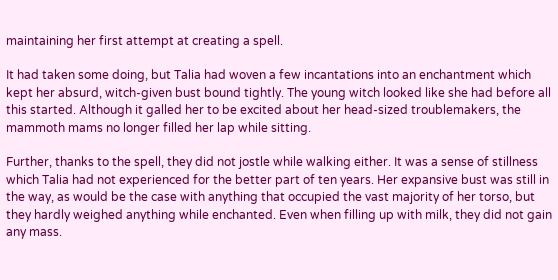maintaining her first attempt at creating a spell.

It had taken some doing, but Talia had woven a few incantations into an enchantment which kept her absurd, witch-given bust bound tightly. The young witch looked like she had before all this started. Although it galled her to be excited about her head-sized troublemakers, the mammoth mams no longer filled her lap while sitting.

Further, thanks to the spell, they did not jostle while walking either. It was a sense of stillness which Talia had not experienced for the better part of ten years. Her expansive bust was still in the way, as would be the case with anything that occupied the vast majority of her torso, but they hardly weighed anything while enchanted. Even when filling up with milk, they did not gain any mass.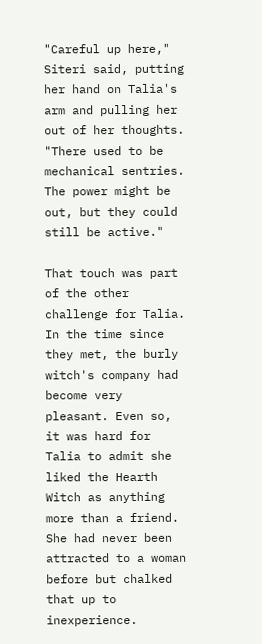"Careful up here," Siteri said, putting her hand on Talia's arm and pulling her out of her thoughts. "There used to be mechanical sentries. The power might be out, but they could still be active."

That touch was part of the other challenge for Talia. In the time since they met, the burly witch's company had become very pleasant. Even so, it was hard for Talia to admit she liked the Hearth Witch as anything more than a friend. She had never been attracted to a woman before but chalked that up to inexperience.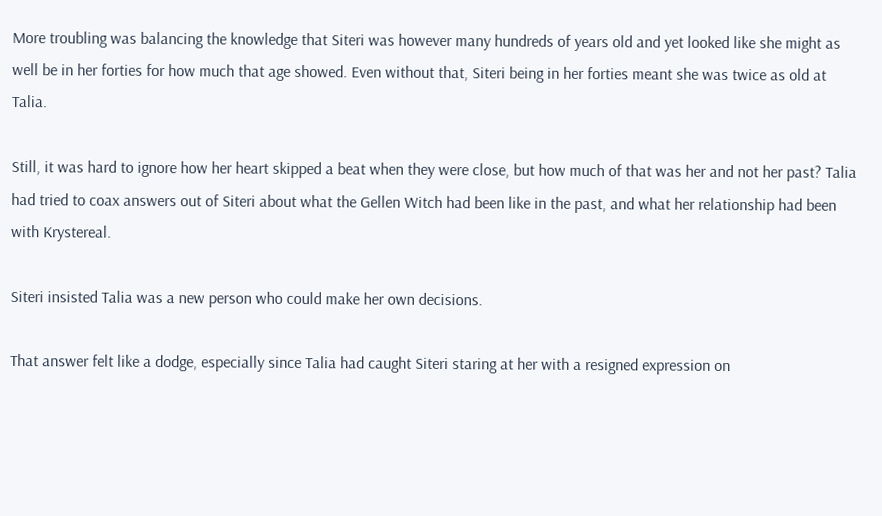More troubling was balancing the knowledge that Siteri was however many hundreds of years old and yet looked like she might as well be in her forties for how much that age showed. Even without that, Siteri being in her forties meant she was twice as old at Talia.

Still, it was hard to ignore how her heart skipped a beat when they were close, but how much of that was her and not her past? Talia had tried to coax answers out of Siteri about what the Gellen Witch had been like in the past, and what her relationship had been with Krystereal.

Siteri insisted Talia was a new person who could make her own decisions.

That answer felt like a dodge, especially since Talia had caught Siteri staring at her with a resigned expression on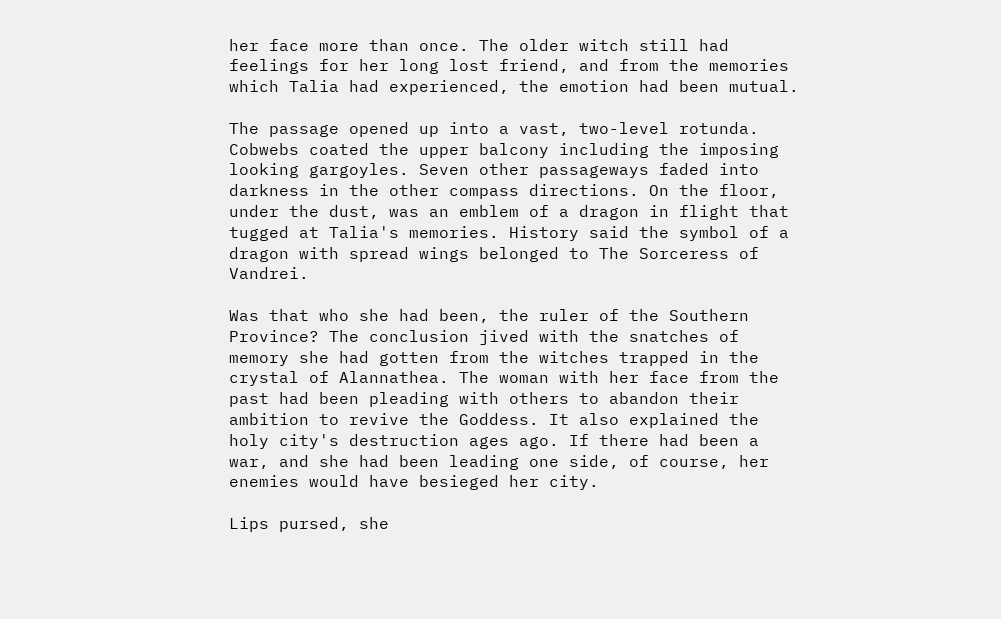her face more than once. The older witch still had feelings for her long lost friend, and from the memories which Talia had experienced, the emotion had been mutual.

The passage opened up into a vast, two-level rotunda. Cobwebs coated the upper balcony including the imposing looking gargoyles. Seven other passageways faded into darkness in the other compass directions. On the floor, under the dust, was an emblem of a dragon in flight that tugged at Talia's memories. History said the symbol of a dragon with spread wings belonged to The Sorceress of Vandrei.

Was that who she had been, the ruler of the Southern Province? The conclusion jived with the snatches of memory she had gotten from the witches trapped in the crystal of Alannathea. The woman with her face from the past had been pleading with others to abandon their ambition to revive the Goddess. It also explained the holy city's destruction ages ago. If there had been a war, and she had been leading one side, of course, her enemies would have besieged her city.

Lips pursed, she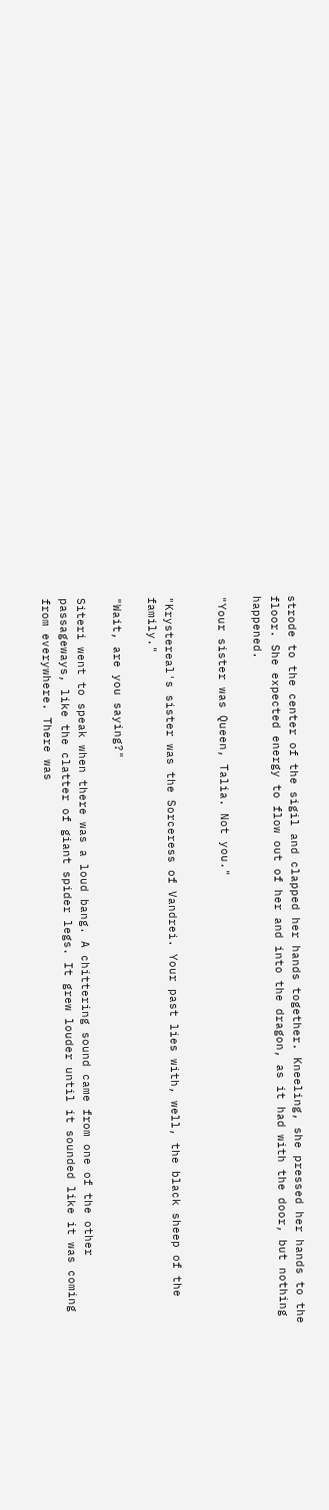strode to the center of the sigil and clapped her hands together. Kneeling, she pressed her hands to the floor. She expected energy to flow out of her and into the dragon, as it had with the door, but nothing happened.

"Your sister was Queen, Talia. Not you."


"Krystereal's sister was the Sorceress of Vandrei. Your past lies with, well, the black sheep of the family."

"Wait, are you saying?"

Siteri went to speak when there was a loud bang. A chittering sound came from one of the other passageways, like the clatter of giant spider legs. It grew louder until it sounded like it was coming from everywhere. There was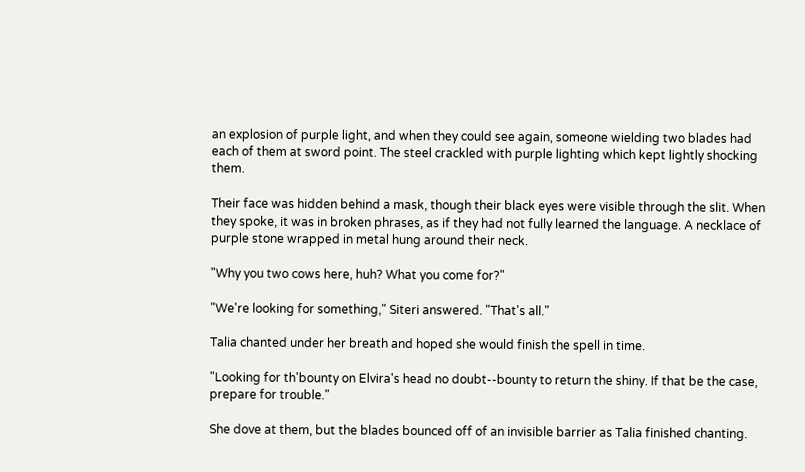an explosion of purple light, and when they could see again, someone wielding two blades had each of them at sword point. The steel crackled with purple lighting which kept lightly shocking them.

Their face was hidden behind a mask, though their black eyes were visible through the slit. When they spoke, it was in broken phrases, as if they had not fully learned the language. A necklace of purple stone wrapped in metal hung around their neck.

"Why you two cows here, huh? What you come for?"

"We're looking for something," Siteri answered. "That's all."

Talia chanted under her breath and hoped she would finish the spell in time.

"Looking for th'bounty on Elvira's head no doubt--bounty to return the shiny. If that be the case, prepare for trouble."

She dove at them, but the blades bounced off of an invisible barrier as Talia finished chanting.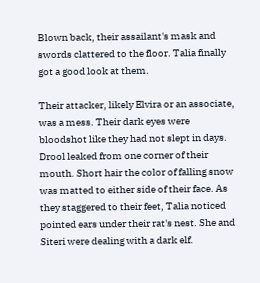Blown back, their assailant's mask and swords clattered to the floor. Talia finally got a good look at them.

Their attacker, likely Elvira or an associate, was a mess. Their dark eyes were bloodshot like they had not slept in days. Drool leaked from one corner of their mouth. Short hair the color of falling snow was matted to either side of their face. As they staggered to their feet, Talia noticed pointed ears under their rat's nest. She and Siteri were dealing with a dark elf.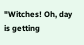"Witches! Oh, day is getting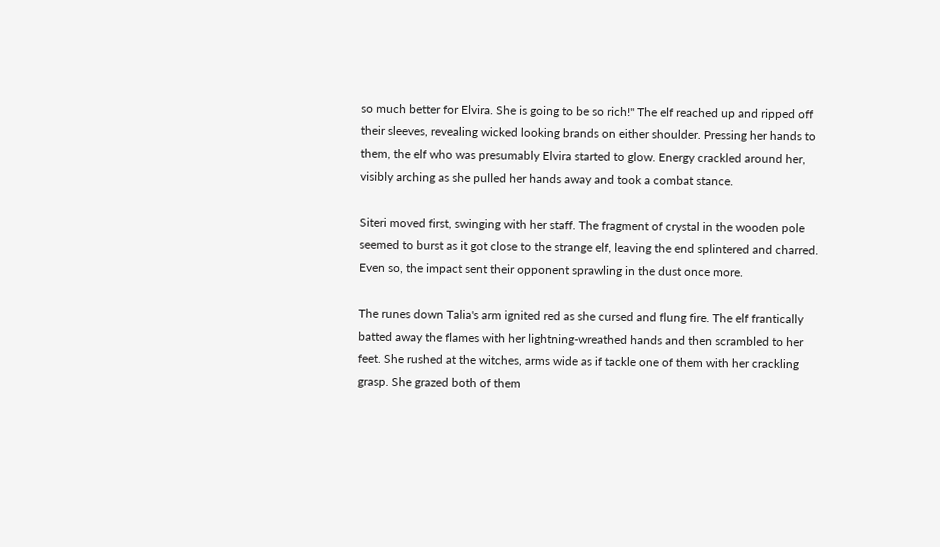so much better for Elvira. She is going to be so rich!" The elf reached up and ripped off their sleeves, revealing wicked looking brands on either shoulder. Pressing her hands to them, the elf who was presumably Elvira started to glow. Energy crackled around her, visibly arching as she pulled her hands away and took a combat stance.

Siteri moved first, swinging with her staff. The fragment of crystal in the wooden pole seemed to burst as it got close to the strange elf, leaving the end splintered and charred. Even so, the impact sent their opponent sprawling in the dust once more.

The runes down Talia's arm ignited red as she cursed and flung fire. The elf frantically batted away the flames with her lightning-wreathed hands and then scrambled to her feet. She rushed at the witches, arms wide as if tackle one of them with her crackling grasp. She grazed both of them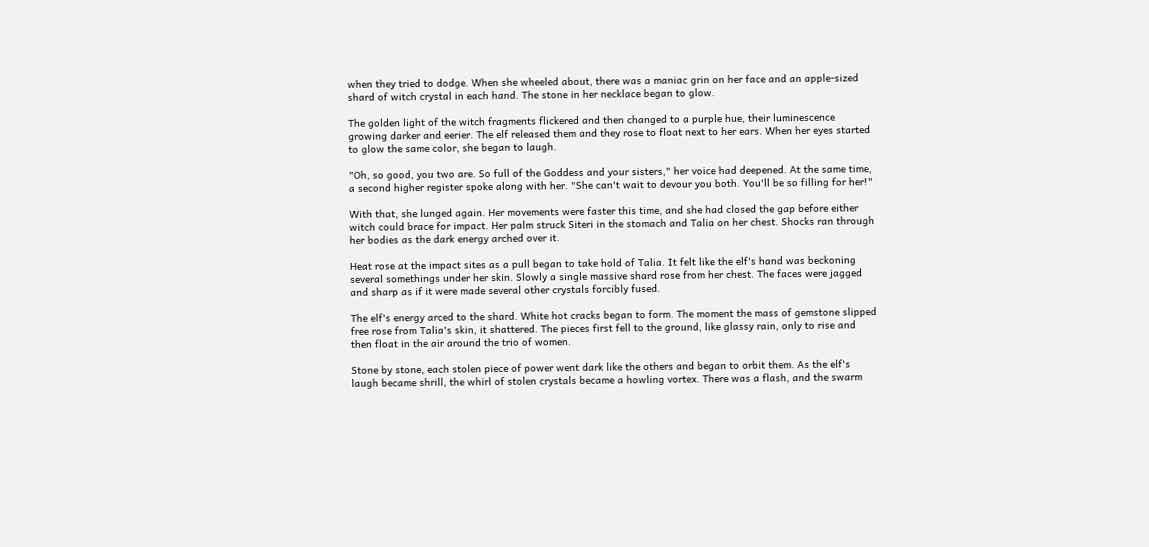when they tried to dodge. When she wheeled about, there was a maniac grin on her face and an apple-sized shard of witch crystal in each hand. The stone in her necklace began to glow.

The golden light of the witch fragments flickered and then changed to a purple hue, their luminescence growing darker and eerier. The elf released them and they rose to float next to her ears. When her eyes started to glow the same color, she began to laugh.

"Oh, so good, you two are. So full of the Goddess and your sisters," her voice had deepened. At the same time, a second higher register spoke along with her. "She can't wait to devour you both. You'll be so filling for her!"

With that, she lunged again. Her movements were faster this time, and she had closed the gap before either witch could brace for impact. Her palm struck Siteri in the stomach and Talia on her chest. Shocks ran through her bodies as the dark energy arched over it.

Heat rose at the impact sites as a pull began to take hold of Talia. It felt like the elf's hand was beckoning several somethings under her skin. Slowly a single massive shard rose from her chest. The faces were jagged and sharp as if it were made several other crystals forcibly fused.

The elf's energy arced to the shard. White hot cracks began to form. The moment the mass of gemstone slipped free rose from Talia's skin, it shattered. The pieces first fell to the ground, like glassy rain, only to rise and then float in the air around the trio of women.

Stone by stone, each stolen piece of power went dark like the others and began to orbit them. As the elf's laugh became shrill, the whirl of stolen crystals became a howling vortex. There was a flash, and the swarm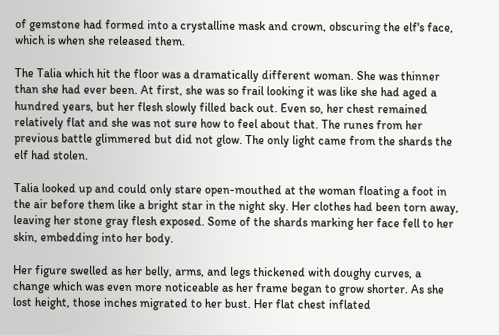of gemstone had formed into a crystalline mask and crown, obscuring the elf's face, which is when she released them.

The Talia which hit the floor was a dramatically different woman. She was thinner than she had ever been. At first, she was so frail looking it was like she had aged a hundred years, but her flesh slowly filled back out. Even so, her chest remained relatively flat and she was not sure how to feel about that. The runes from her previous battle glimmered but did not glow. The only light came from the shards the elf had stolen.

Talia looked up and could only stare open-mouthed at the woman floating a foot in the air before them like a bright star in the night sky. Her clothes had been torn away, leaving her stone gray flesh exposed. Some of the shards marking her face fell to her skin, embedding into her body.

Her figure swelled as her belly, arms, and legs thickened with doughy curves, a change which was even more noticeable as her frame began to grow shorter. As she lost height, those inches migrated to her bust. Her flat chest inflated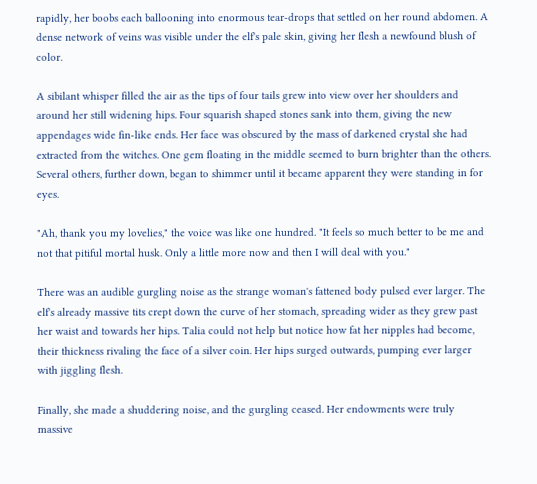rapidly, her boobs each ballooning into enormous tear-drops that settled on her round abdomen. A dense network of veins was visible under the elf's pale skin, giving her flesh a newfound blush of color.

A sibilant whisper filled the air as the tips of four tails grew into view over her shoulders and around her still widening hips. Four squarish shaped stones sank into them, giving the new appendages wide fin-like ends. Her face was obscured by the mass of darkened crystal she had extracted from the witches. One gem floating in the middle seemed to burn brighter than the others. Several others, further down, began to shimmer until it became apparent they were standing in for eyes.

"Ah, thank you my lovelies," the voice was like one hundred. "It feels so much better to be me and not that pitiful mortal husk. Only a little more now and then I will deal with you."

There was an audible gurgling noise as the strange woman's fattened body pulsed ever larger. The elf's already massive tits crept down the curve of her stomach, spreading wider as they grew past her waist and towards her hips. Talia could not help but notice how fat her nipples had become, their thickness rivaling the face of a silver coin. Her hips surged outwards, pumping ever larger with jiggling flesh.

Finally, she made a shuddering noise, and the gurgling ceased. Her endowments were truly massive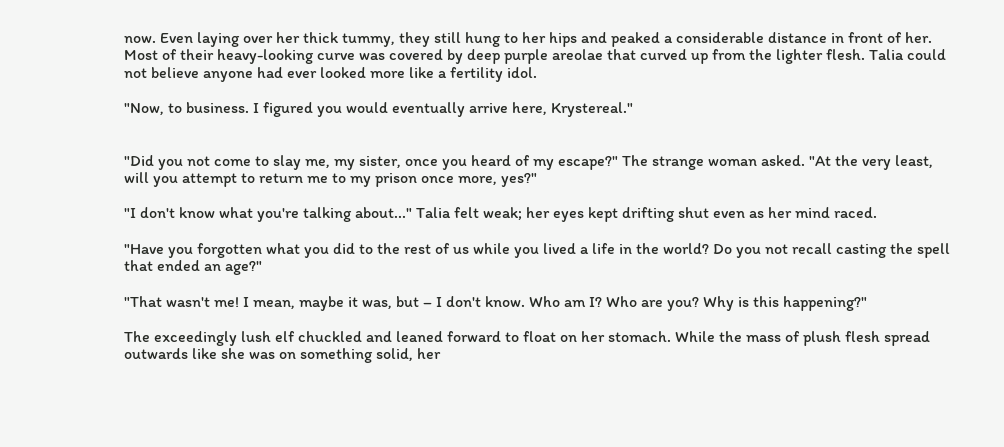now. Even laying over her thick tummy, they still hung to her hips and peaked a considerable distance in front of her. Most of their heavy-looking curve was covered by deep purple areolae that curved up from the lighter flesh. Talia could not believe anyone had ever looked more like a fertility idol.

"Now, to business. I figured you would eventually arrive here, Krystereal."


"Did you not come to slay me, my sister, once you heard of my escape?" The strange woman asked. "At the very least, will you attempt to return me to my prison once more, yes?"

"I don't know what you're talking about..." Talia felt weak; her eyes kept drifting shut even as her mind raced.

"Have you forgotten what you did to the rest of us while you lived a life in the world? Do you not recall casting the spell that ended an age?"

"That wasn't me! I mean, maybe it was, but – I don't know. Who am I? Who are you? Why is this happening?"

The exceedingly lush elf chuckled and leaned forward to float on her stomach. While the mass of plush flesh spread outwards like she was on something solid, her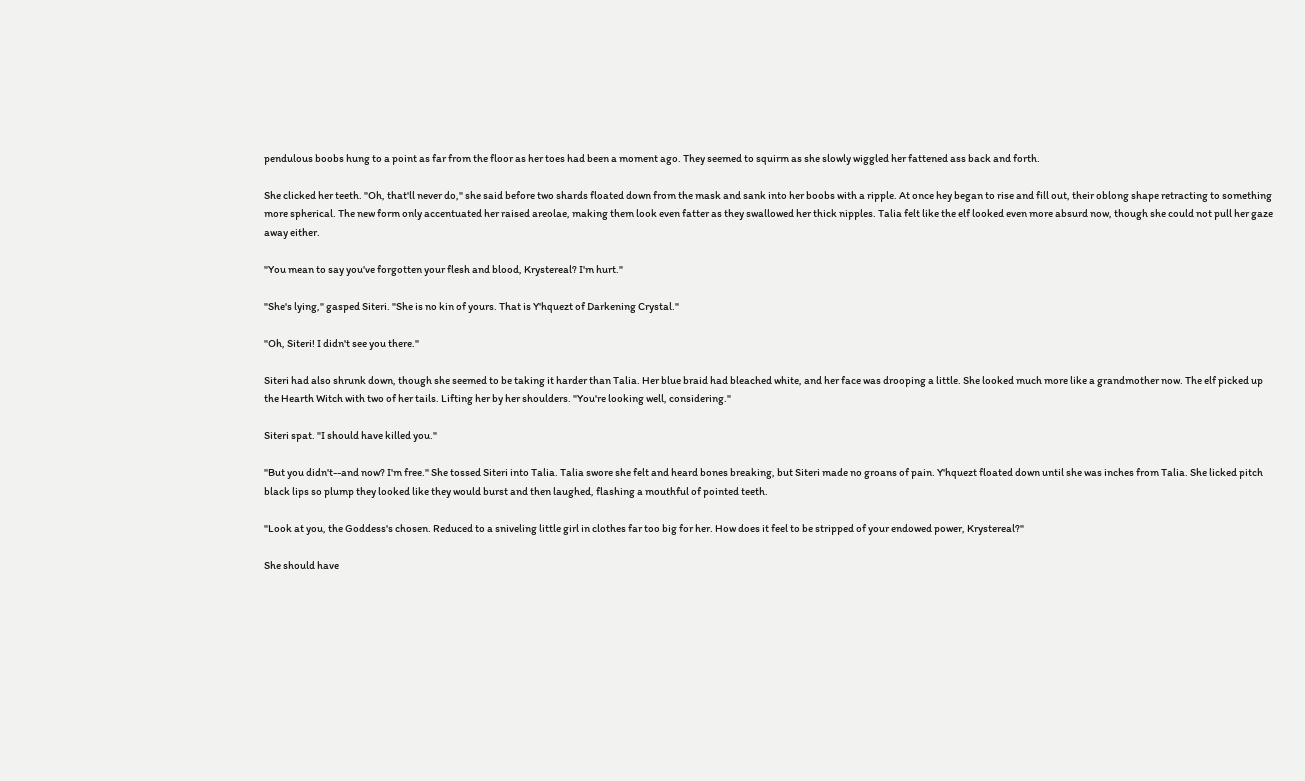pendulous boobs hung to a point as far from the floor as her toes had been a moment ago. They seemed to squirm as she slowly wiggled her fattened ass back and forth.

She clicked her teeth. "Oh, that'll never do," she said before two shards floated down from the mask and sank into her boobs with a ripple. At once hey began to rise and fill out, their oblong shape retracting to something more spherical. The new form only accentuated her raised areolae, making them look even fatter as they swallowed her thick nipples. Talia felt like the elf looked even more absurd now, though she could not pull her gaze away either.

"You mean to say you've forgotten your flesh and blood, Krystereal? I'm hurt."

"She's lying," gasped Siteri. "She is no kin of yours. That is Y'hquezt of Darkening Crystal."

"Oh, Siteri! I didn't see you there."

Siteri had also shrunk down, though she seemed to be taking it harder than Talia. Her blue braid had bleached white, and her face was drooping a little. She looked much more like a grandmother now. The elf picked up the Hearth Witch with two of her tails. Lifting her by her shoulders. "You're looking well, considering."

Siteri spat. "I should have killed you."

"But you didn't--and now? I'm free." She tossed Siteri into Talia. Talia swore she felt and heard bones breaking, but Siteri made no groans of pain. Y'hquezt floated down until she was inches from Talia. She licked pitch black lips so plump they looked like they would burst and then laughed, flashing a mouthful of pointed teeth.

"Look at you, the Goddess's chosen. Reduced to a sniveling little girl in clothes far too big for her. How does it feel to be stripped of your endowed power, Krystereal?"

She should have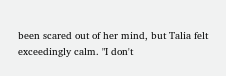been scared out of her mind, but Talia felt exceedingly calm. "I don't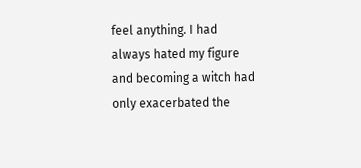feel anything. I had always hated my figure and becoming a witch had only exacerbated the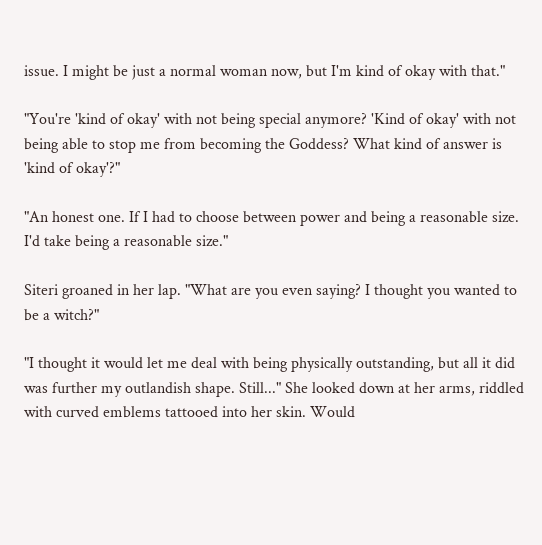issue. I might be just a normal woman now, but I'm kind of okay with that."

"You're 'kind of okay' with not being special anymore? 'Kind of okay' with not being able to stop me from becoming the Goddess? What kind of answer is 'kind of okay'?"

"An honest one. If I had to choose between power and being a reasonable size. I'd take being a reasonable size."

Siteri groaned in her lap. "What are you even saying? I thought you wanted to be a witch?"

"I thought it would let me deal with being physically outstanding, but all it did was further my outlandish shape. Still..." She looked down at her arms, riddled with curved emblems tattooed into her skin. Would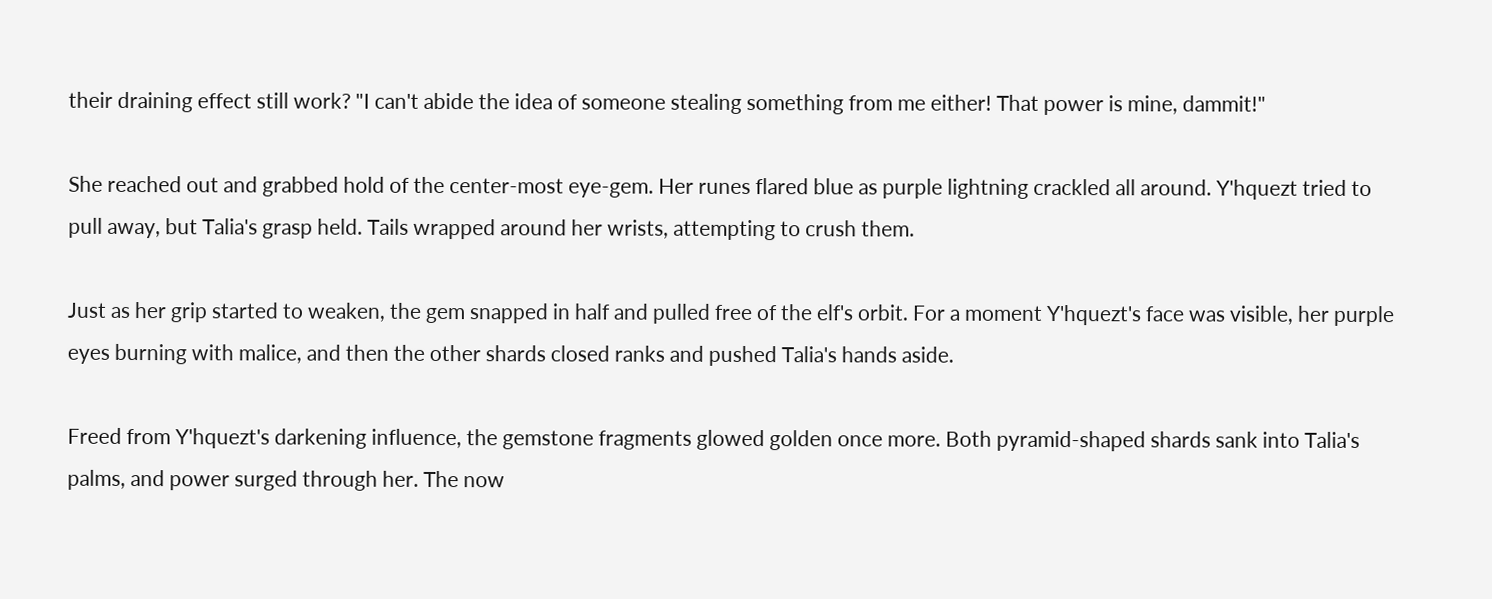their draining effect still work? "I can't abide the idea of someone stealing something from me either! That power is mine, dammit!"

She reached out and grabbed hold of the center-most eye-gem. Her runes flared blue as purple lightning crackled all around. Y'hquezt tried to pull away, but Talia's grasp held. Tails wrapped around her wrists, attempting to crush them.

Just as her grip started to weaken, the gem snapped in half and pulled free of the elf's orbit. For a moment Y'hquezt's face was visible, her purple eyes burning with malice, and then the other shards closed ranks and pushed Talia's hands aside.

Freed from Y'hquezt's darkening influence, the gemstone fragments glowed golden once more. Both pyramid-shaped shards sank into Talia's palms, and power surged through her. The now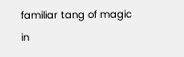familiar tang of magic in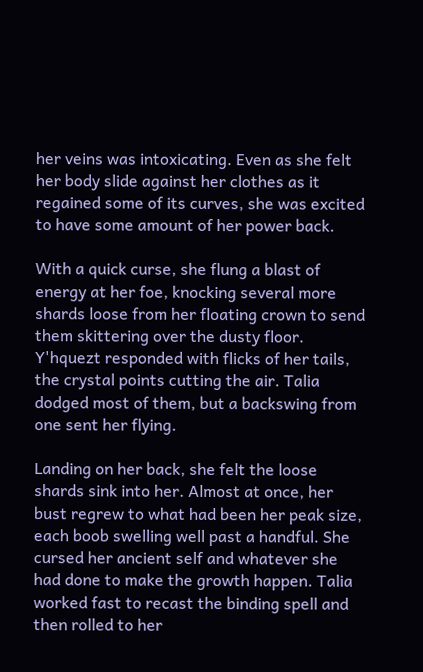her veins was intoxicating. Even as she felt her body slide against her clothes as it regained some of its curves, she was excited to have some amount of her power back.

With a quick curse, she flung a blast of energy at her foe, knocking several more shards loose from her floating crown to send them skittering over the dusty floor. Y'hquezt responded with flicks of her tails, the crystal points cutting the air. Talia dodged most of them, but a backswing from one sent her flying.

Landing on her back, she felt the loose shards sink into her. Almost at once, her bust regrew to what had been her peak size, each boob swelling well past a handful. She cursed her ancient self and whatever she had done to make the growth happen. Talia worked fast to recast the binding spell and then rolled to her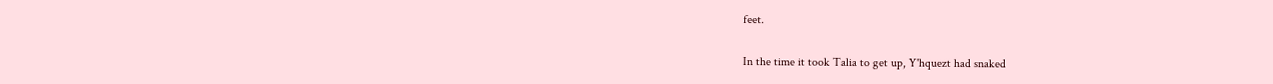feet.

In the time it took Talia to get up, Y'hquezt had snaked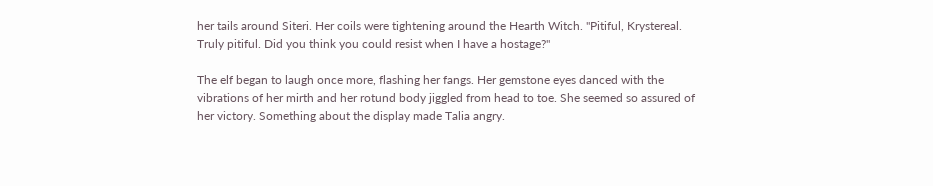her tails around Siteri. Her coils were tightening around the Hearth Witch. "Pitiful, Krystereal. Truly pitiful. Did you think you could resist when I have a hostage?"

The elf began to laugh once more, flashing her fangs. Her gemstone eyes danced with the vibrations of her mirth and her rotund body jiggled from head to toe. She seemed so assured of her victory. Something about the display made Talia angry.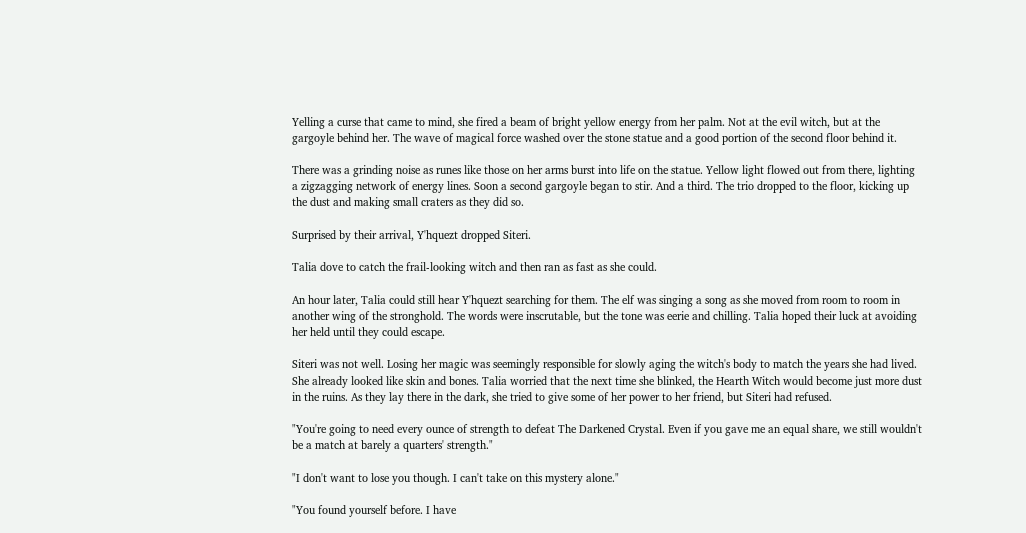Yelling a curse that came to mind, she fired a beam of bright yellow energy from her palm. Not at the evil witch, but at the gargoyle behind her. The wave of magical force washed over the stone statue and a good portion of the second floor behind it.

There was a grinding noise as runes like those on her arms burst into life on the statue. Yellow light flowed out from there, lighting a zigzagging network of energy lines. Soon a second gargoyle began to stir. And a third. The trio dropped to the floor, kicking up the dust and making small craters as they did so.

Surprised by their arrival, Y'hquezt dropped Siteri.

Talia dove to catch the frail-looking witch and then ran as fast as she could.

An hour later, Talia could still hear Y'hquezt searching for them. The elf was singing a song as she moved from room to room in another wing of the stronghold. The words were inscrutable, but the tone was eerie and chilling. Talia hoped their luck at avoiding her held until they could escape.

Siteri was not well. Losing her magic was seemingly responsible for slowly aging the witch's body to match the years she had lived. She already looked like skin and bones. Talia worried that the next time she blinked, the Hearth Witch would become just more dust in the ruins. As they lay there in the dark, she tried to give some of her power to her friend, but Siteri had refused.

"You're going to need every ounce of strength to defeat The Darkened Crystal. Even if you gave me an equal share, we still wouldn't be a match at barely a quarters' strength."

"I don't want to lose you though. I can't take on this mystery alone."

"You found yourself before. I have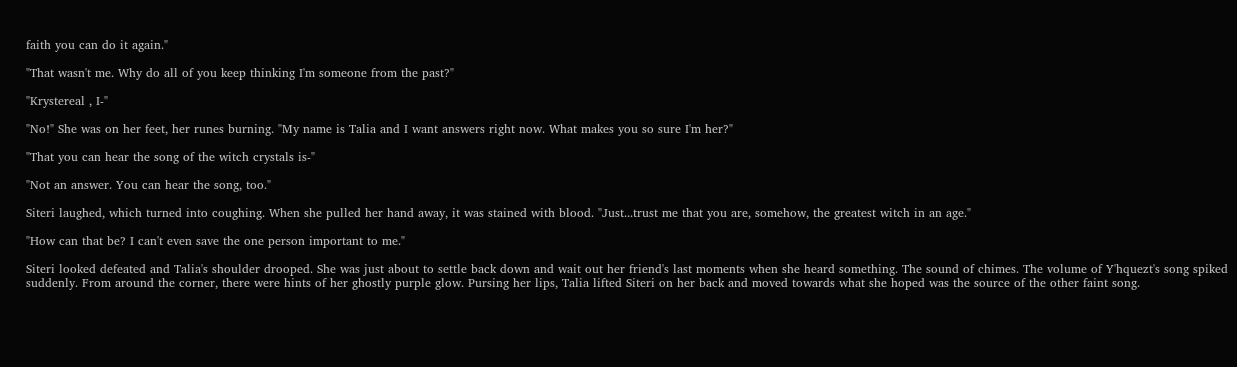faith you can do it again."

"That wasn't me. Why do all of you keep thinking I'm someone from the past?"

"Krystereal , I-"

"No!" She was on her feet, her runes burning. "My name is Talia and I want answers right now. What makes you so sure I'm her?"

"That you can hear the song of the witch crystals is-"

"Not an answer. You can hear the song, too."

Siteri laughed, which turned into coughing. When she pulled her hand away, it was stained with blood. "Just...trust me that you are, somehow, the greatest witch in an age."

"How can that be? I can't even save the one person important to me."

Siteri looked defeated and Talia's shoulder drooped. She was just about to settle back down and wait out her friend's last moments when she heard something. The sound of chimes. The volume of Y'hquezt's song spiked suddenly. From around the corner, there were hints of her ghostly purple glow. Pursing her lips, Talia lifted Siteri on her back and moved towards what she hoped was the source of the other faint song.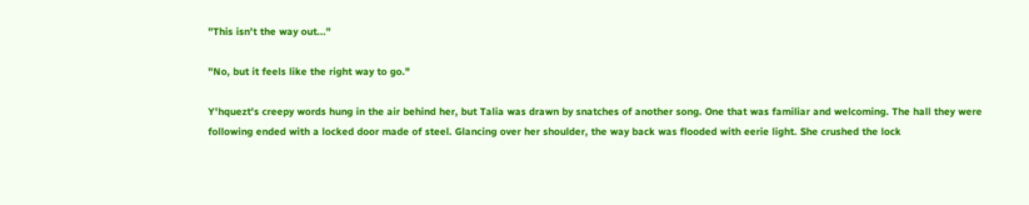"This isn't the way out..."

"No, but it feels like the right way to go."

Y'hquezt's creepy words hung in the air behind her, but Talia was drawn by snatches of another song. One that was familiar and welcoming. The hall they were following ended with a locked door made of steel. Glancing over her shoulder, the way back was flooded with eerie light. She crushed the lock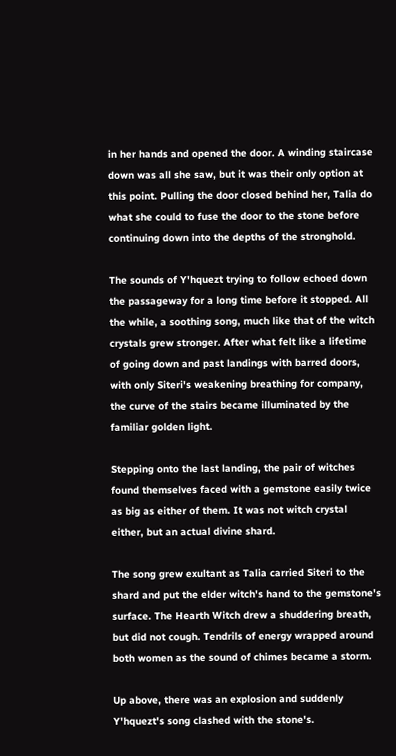in her hands and opened the door. A winding staircase down was all she saw, but it was their only option at this point. Pulling the door closed behind her, Talia do what she could to fuse the door to the stone before continuing down into the depths of the stronghold.

The sounds of Y'hquezt trying to follow echoed down the passageway for a long time before it stopped. All the while, a soothing song, much like that of the witch crystals grew stronger. After what felt like a lifetime of going down and past landings with barred doors, with only Siteri's weakening breathing for company, the curve of the stairs became illuminated by the familiar golden light.

Stepping onto the last landing, the pair of witches found themselves faced with a gemstone easily twice as big as either of them. It was not witch crystal either, but an actual divine shard.

The song grew exultant as Talia carried Siteri to the shard and put the elder witch's hand to the gemstone's surface. The Hearth Witch drew a shuddering breath, but did not cough. Tendrils of energy wrapped around both women as the sound of chimes became a storm.

Up above, there was an explosion and suddenly Y'hquezt's song clashed with the stone's.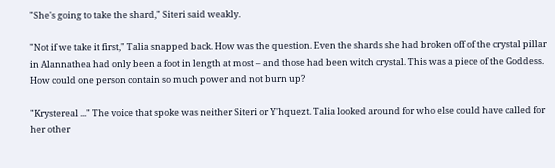"She's going to take the shard," Siteri said weakly.

"Not if we take it first," Talia snapped back. How was the question. Even the shards she had broken off of the crystal pillar in Alannathea had only been a foot in length at most – and those had been witch crystal. This was a piece of the Goddess. How could one person contain so much power and not burn up?

"Krystereal ..." The voice that spoke was neither Siteri or Y'hquezt. Talia looked around for who else could have called for her other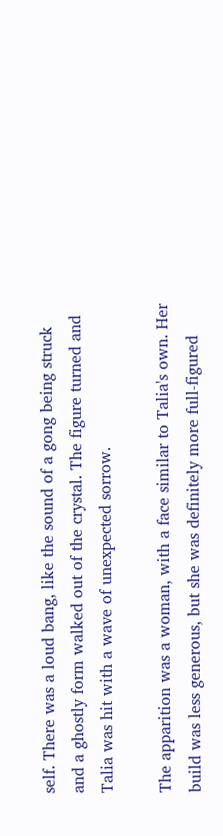self. There was a loud bang, like the sound of a gong being struck and a ghostly form walked out of the crystal. The figure turned and Talia was hit with a wave of unexpected sorrow.

The apparition was a woman, with a face similar to Talia's own. Her build was less generous, but she was definitely more full-figured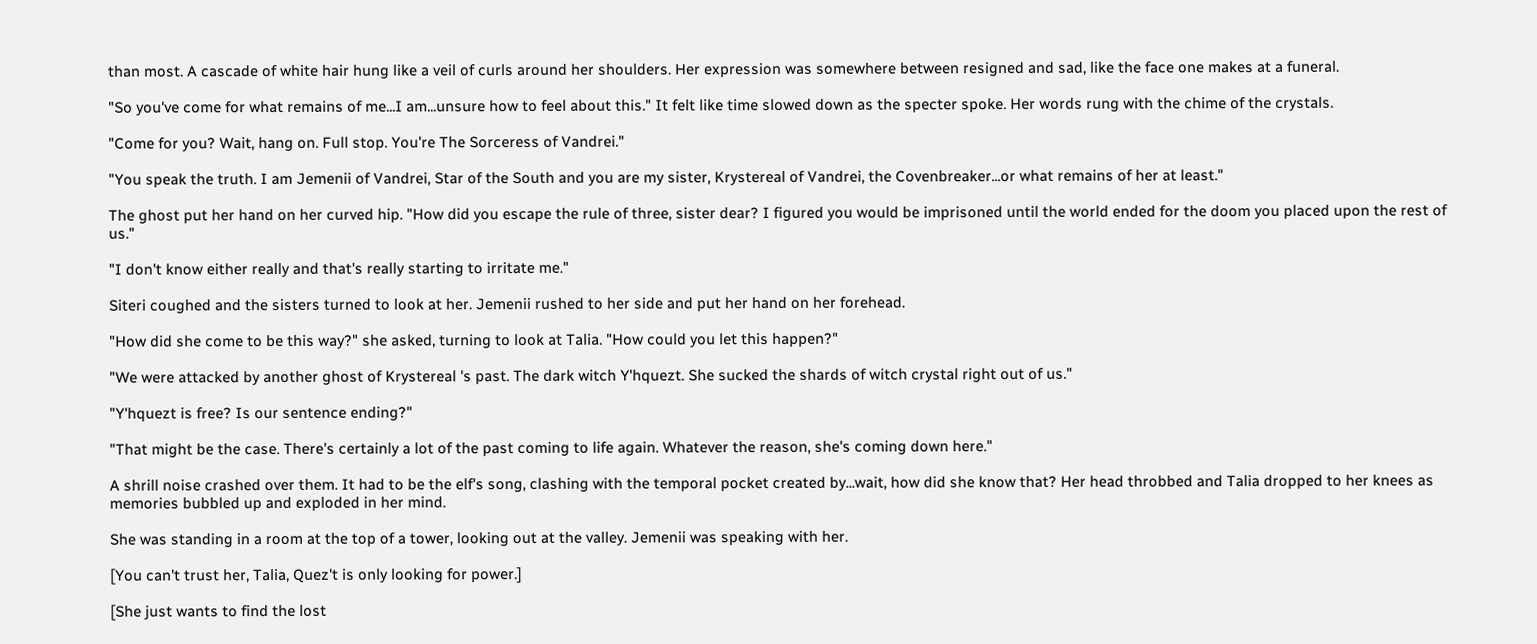than most. A cascade of white hair hung like a veil of curls around her shoulders. Her expression was somewhere between resigned and sad, like the face one makes at a funeral.

"So you've come for what remains of me...I am...unsure how to feel about this." It felt like time slowed down as the specter spoke. Her words rung with the chime of the crystals.

"Come for you? Wait, hang on. Full stop. You're The Sorceress of Vandrei."

"You speak the truth. I am Jemenii of Vandrei, Star of the South and you are my sister, Krystereal of Vandrei, the Covenbreaker...or what remains of her at least."

The ghost put her hand on her curved hip. "How did you escape the rule of three, sister dear? I figured you would be imprisoned until the world ended for the doom you placed upon the rest of us."

"I don't know either really and that's really starting to irritate me."

Siteri coughed and the sisters turned to look at her. Jemenii rushed to her side and put her hand on her forehead.

"How did she come to be this way?" she asked, turning to look at Talia. "How could you let this happen?"

"We were attacked by another ghost of Krystereal 's past. The dark witch Y'hquezt. She sucked the shards of witch crystal right out of us."

"Y'hquezt is free? Is our sentence ending?"

"That might be the case. There's certainly a lot of the past coming to life again. Whatever the reason, she's coming down here."

A shrill noise crashed over them. It had to be the elf's song, clashing with the temporal pocket created by...wait, how did she know that? Her head throbbed and Talia dropped to her knees as memories bubbled up and exploded in her mind.

She was standing in a room at the top of a tower, looking out at the valley. Jemenii was speaking with her.

[You can't trust her, Talia, Quez't is only looking for power.]

[She just wants to find the lost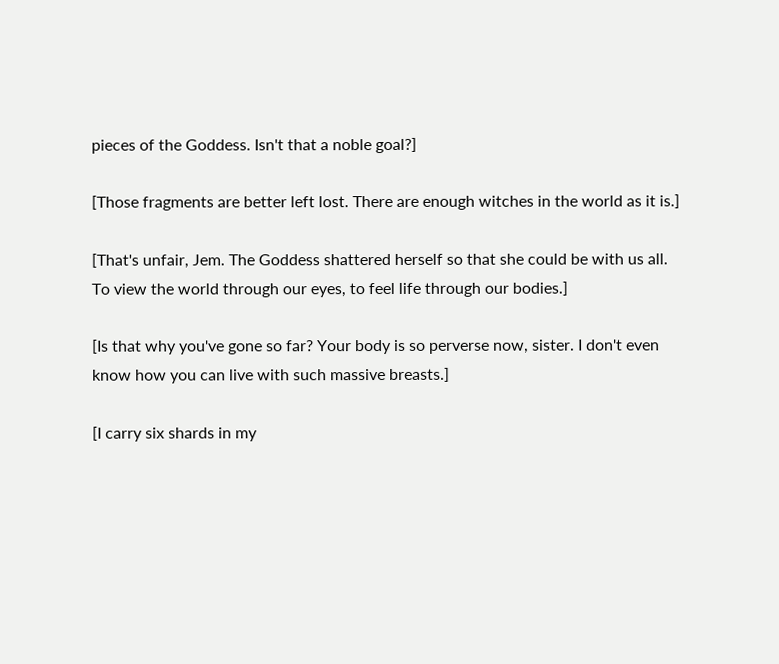pieces of the Goddess. Isn't that a noble goal?]

[Those fragments are better left lost. There are enough witches in the world as it is.]

[That's unfair, Jem. The Goddess shattered herself so that she could be with us all. To view the world through our eyes, to feel life through our bodies.]

[Is that why you've gone so far? Your body is so perverse now, sister. I don't even know how you can live with such massive breasts.]

[I carry six shards in my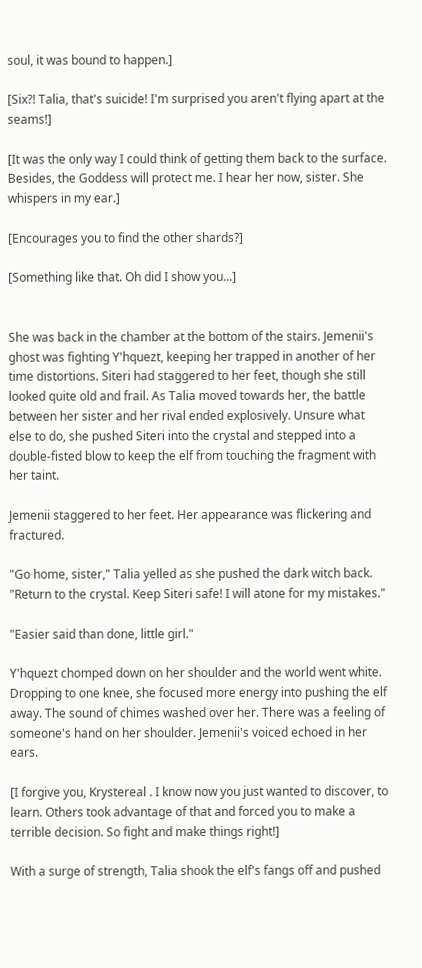soul, it was bound to happen.]

[Six?! Talia, that's suicide! I'm surprised you aren't flying apart at the seams!]

[It was the only way I could think of getting them back to the surface. Besides, the Goddess will protect me. I hear her now, sister. She whispers in my ear.]

[Encourages you to find the other shards?]

[Something like that. Oh did I show you...]


She was back in the chamber at the bottom of the stairs. Jemenii's ghost was fighting Y'hquezt, keeping her trapped in another of her time distortions. Siteri had staggered to her feet, though she still looked quite old and frail. As Talia moved towards her, the battle between her sister and her rival ended explosively. Unsure what else to do, she pushed Siteri into the crystal and stepped into a double-fisted blow to keep the elf from touching the fragment with her taint.

Jemenii staggered to her feet. Her appearance was flickering and fractured.

"Go home, sister," Talia yelled as she pushed the dark witch back. "Return to the crystal. Keep Siteri safe! I will atone for my mistakes."

"Easier said than done, little girl."

Y'hquezt chomped down on her shoulder and the world went white. Dropping to one knee, she focused more energy into pushing the elf away. The sound of chimes washed over her. There was a feeling of someone's hand on her shoulder. Jemenii's voiced echoed in her ears.

[I forgive you, Krystereal . I know now you just wanted to discover, to learn. Others took advantage of that and forced you to make a terrible decision. So fight and make things right!]

With a surge of strength, Talia shook the elf's fangs off and pushed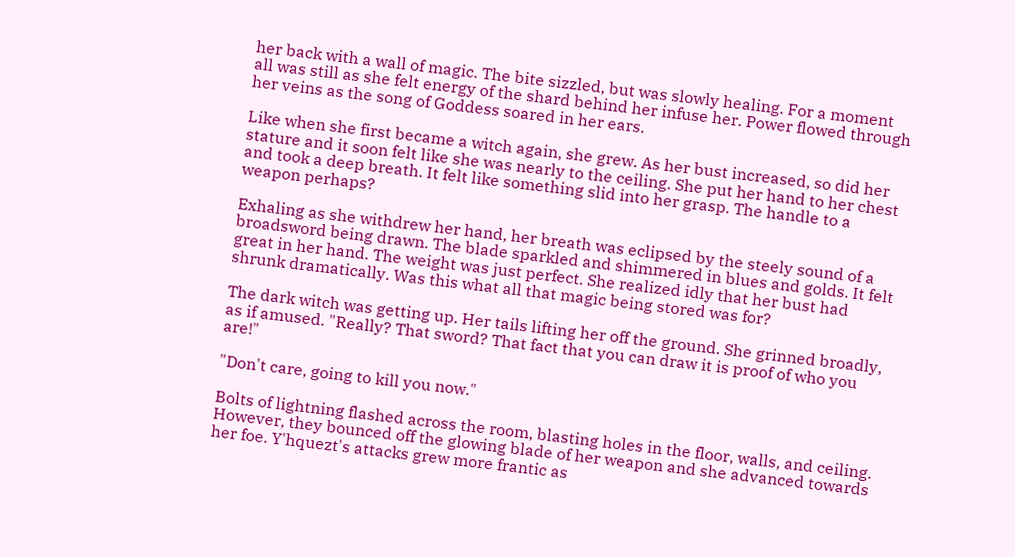her back with a wall of magic. The bite sizzled, but was slowly healing. For a moment all was still as she felt energy of the shard behind her infuse her. Power flowed through her veins as the song of Goddess soared in her ears.

Like when she first became a witch again, she grew. As her bust increased, so did her stature and it soon felt like she was nearly to the ceiling. She put her hand to her chest and took a deep breath. It felt like something slid into her grasp. The handle to a weapon perhaps?

Exhaling as she withdrew her hand, her breath was eclipsed by the steely sound of a broadsword being drawn. The blade sparkled and shimmered in blues and golds. It felt great in her hand. The weight was just perfect. She realized idly that her bust had shrunk dramatically. Was this what all that magic being stored was for?

The dark witch was getting up. Her tails lifting her off the ground. She grinned broadly, as if amused. "Really? That sword? That fact that you can draw it is proof of who you are!"

"Don't care, going to kill you now."

Bolts of lightning flashed across the room, blasting holes in the floor, walls, and ceiling. However, they bounced off the glowing blade of her weapon and she advanced towards her foe. Y'hquezt's attacks grew more frantic as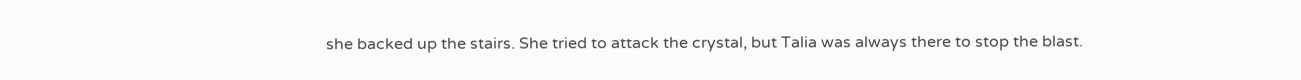she backed up the stairs. She tried to attack the crystal, but Talia was always there to stop the blast.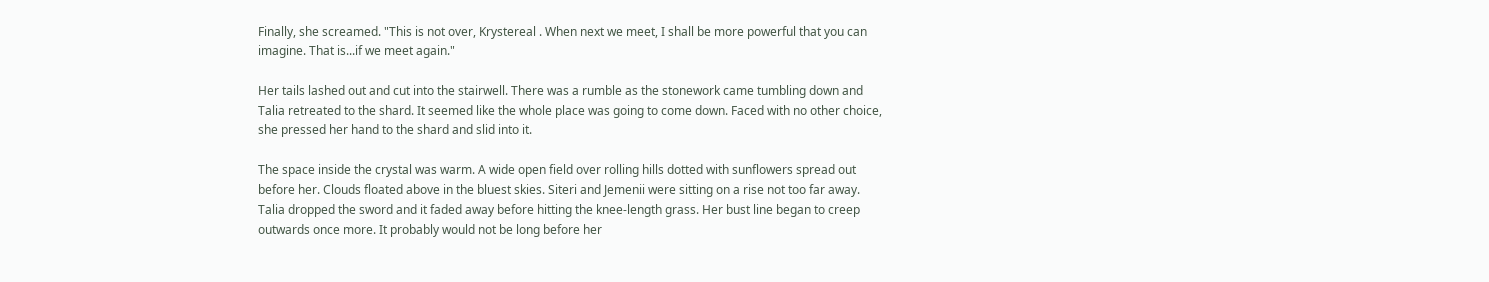Finally, she screamed. "This is not over, Krystereal . When next we meet, I shall be more powerful that you can imagine. That is...if we meet again."

Her tails lashed out and cut into the stairwell. There was a rumble as the stonework came tumbling down and Talia retreated to the shard. It seemed like the whole place was going to come down. Faced with no other choice, she pressed her hand to the shard and slid into it.

The space inside the crystal was warm. A wide open field over rolling hills dotted with sunflowers spread out before her. Clouds floated above in the bluest skies. Siteri and Jemenii were sitting on a rise not too far away. Talia dropped the sword and it faded away before hitting the knee-length grass. Her bust line began to creep outwards once more. It probably would not be long before her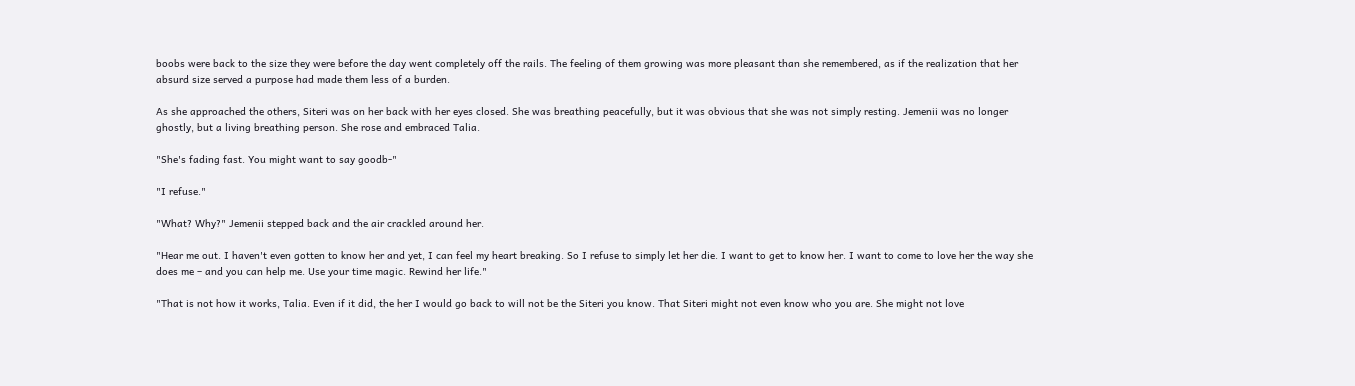boobs were back to the size they were before the day went completely off the rails. The feeling of them growing was more pleasant than she remembered, as if the realization that her absurd size served a purpose had made them less of a burden.

As she approached the others, Siteri was on her back with her eyes closed. She was breathing peacefully, but it was obvious that she was not simply resting. Jemenii was no longer ghostly, but a living breathing person. She rose and embraced Talia.

"She's fading fast. You might want to say goodb-"

"I refuse."

"What? Why?" Jemenii stepped back and the air crackled around her.

"Hear me out. I haven't even gotten to know her and yet, I can feel my heart breaking. So I refuse to simply let her die. I want to get to know her. I want to come to love her the way she does me – and you can help me. Use your time magic. Rewind her life."

"That is not how it works, Talia. Even if it did, the her I would go back to will not be the Siteri you know. That Siteri might not even know who you are. She might not love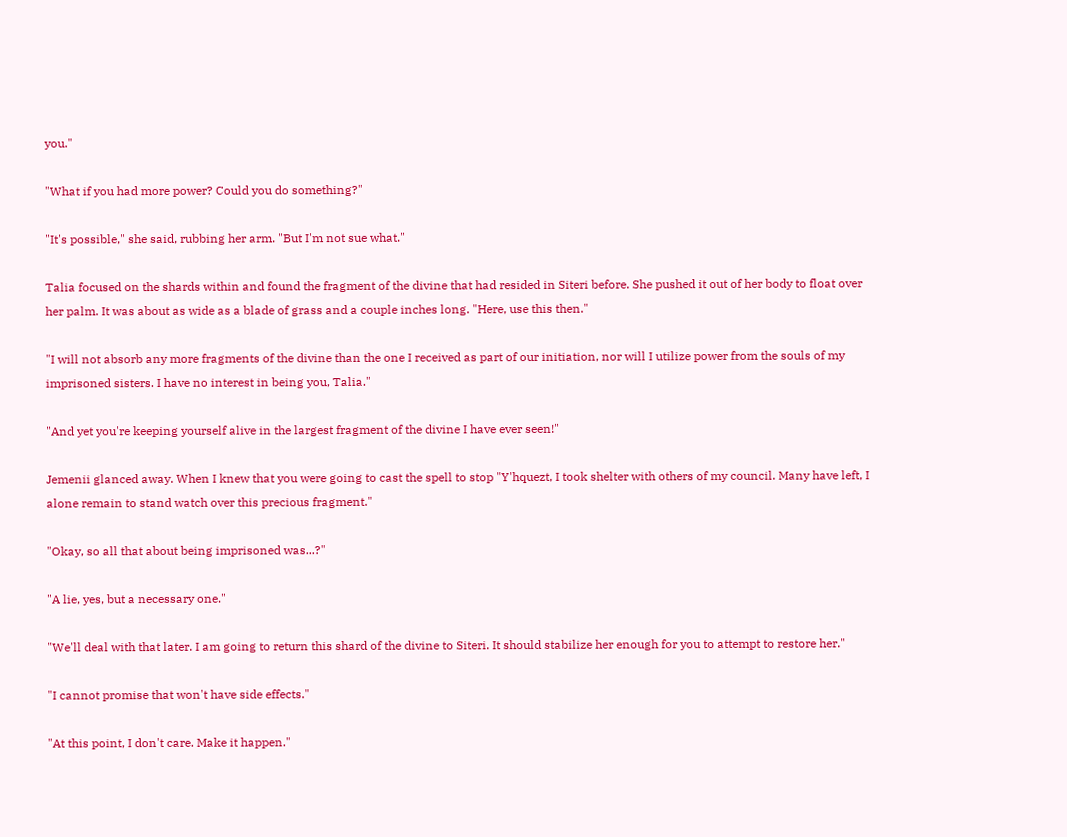you."

"What if you had more power? Could you do something?"

"It's possible," she said, rubbing her arm. "But I'm not sue what."

Talia focused on the shards within and found the fragment of the divine that had resided in Siteri before. She pushed it out of her body to float over her palm. It was about as wide as a blade of grass and a couple inches long. "Here, use this then."

"I will not absorb any more fragments of the divine than the one I received as part of our initiation, nor will I utilize power from the souls of my imprisoned sisters. I have no interest in being you, Talia."

"And yet you're keeping yourself alive in the largest fragment of the divine I have ever seen!"

Jemenii glanced away. When I knew that you were going to cast the spell to stop "Y'hquezt, I took shelter with others of my council. Many have left, I alone remain to stand watch over this precious fragment."

"Okay, so all that about being imprisoned was...?"

"A lie, yes, but a necessary one."

"We'll deal with that later. I am going to return this shard of the divine to Siteri. It should stabilize her enough for you to attempt to restore her."

"I cannot promise that won't have side effects."

"At this point, I don't care. Make it happen."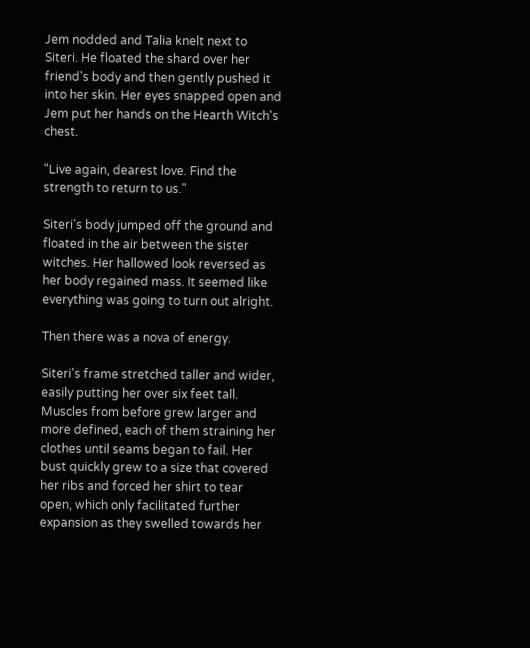Jem nodded and Talia knelt next to Siteri. He floated the shard over her friend's body and then gently pushed it into her skin. Her eyes snapped open and Jem put her hands on the Hearth Witch's chest.

"Live again, dearest love. Find the strength to return to us."

Siteri's body jumped off the ground and floated in the air between the sister witches. Her hallowed look reversed as her body regained mass. It seemed like everything was going to turn out alright.

Then there was a nova of energy.

Siteri's frame stretched taller and wider, easily putting her over six feet tall. Muscles from before grew larger and more defined, each of them straining her clothes until seams began to fail. Her bust quickly grew to a size that covered her ribs and forced her shirt to tear open, which only facilitated further expansion as they swelled towards her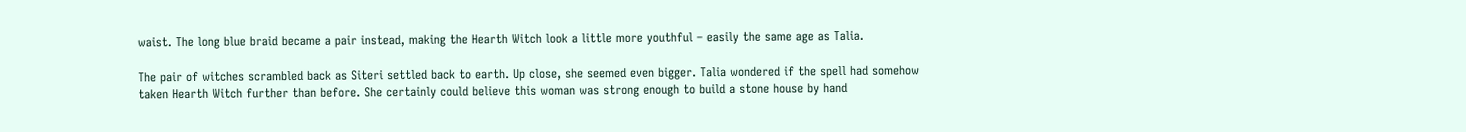waist. The long blue braid became a pair instead, making the Hearth Witch look a little more youthful – easily the same age as Talia.

The pair of witches scrambled back as Siteri settled back to earth. Up close, she seemed even bigger. Talia wondered if the spell had somehow taken Hearth Witch further than before. She certainly could believe this woman was strong enough to build a stone house by hand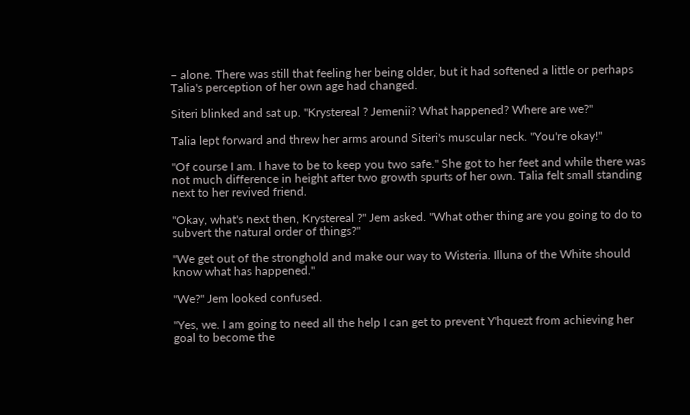– alone. There was still that feeling her being older, but it had softened a little or perhaps Talia's perception of her own age had changed.

Siteri blinked and sat up. "Krystereal ? Jemenii? What happened? Where are we?"

Talia lept forward and threw her arms around Siteri's muscular neck. "You're okay!"

"Of course I am. I have to be to keep you two safe." She got to her feet and while there was not much difference in height after two growth spurts of her own. Talia felt small standing next to her revived friend.

"Okay, what's next then, Krystereal ?" Jem asked. "What other thing are you going to do to subvert the natural order of things?"

"We get out of the stronghold and make our way to Wisteria. Illuna of the White should know what has happened."

"We?" Jem looked confused.

"Yes, we. I am going to need all the help I can get to prevent Y'hquezt from achieving her goal to become the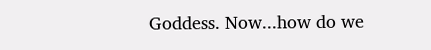Goddess. Now...how do we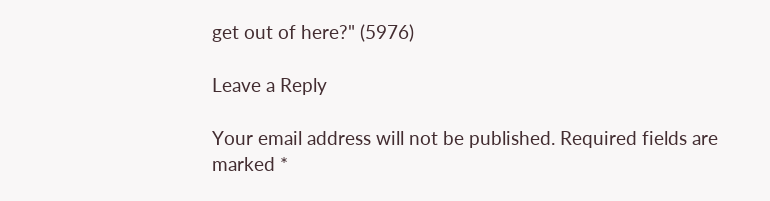get out of here?" (5976)

Leave a Reply

Your email address will not be published. Required fields are marked *